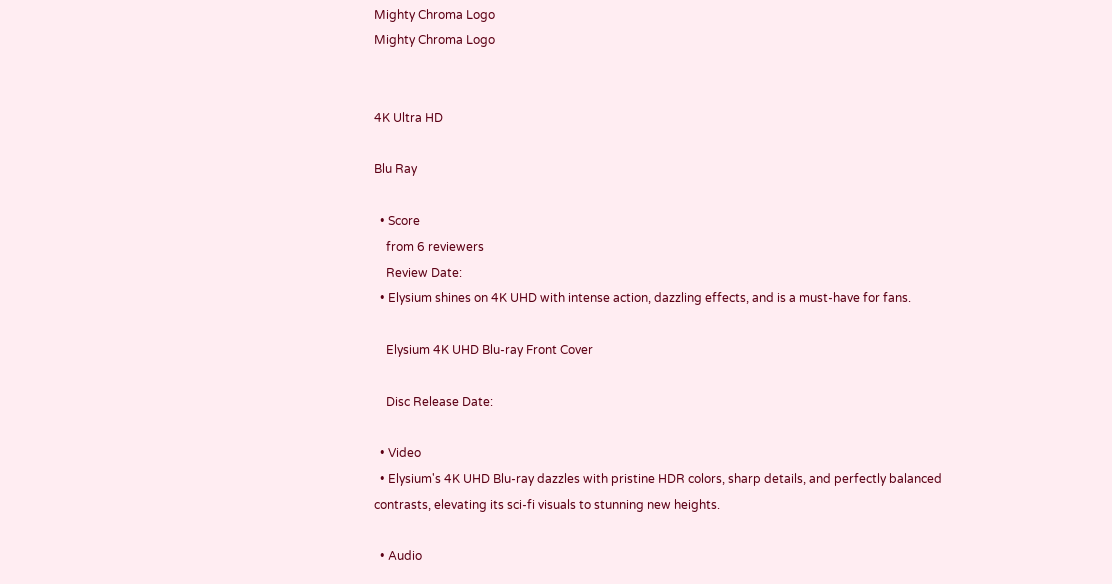Mighty Chroma Logo
Mighty Chroma Logo


4K Ultra HD

Blu Ray

  • Score
    from 6 reviewers
    Review Date:
  • Elysium shines on 4K UHD with intense action, dazzling effects, and is a must-have for fans.

    Elysium 4K UHD Blu-ray Front Cover

    Disc Release Date:

  • Video
  • Elysium's 4K UHD Blu-ray dazzles with pristine HDR colors, sharp details, and perfectly balanced contrasts, elevating its sci-fi visuals to stunning new heights.

  • Audio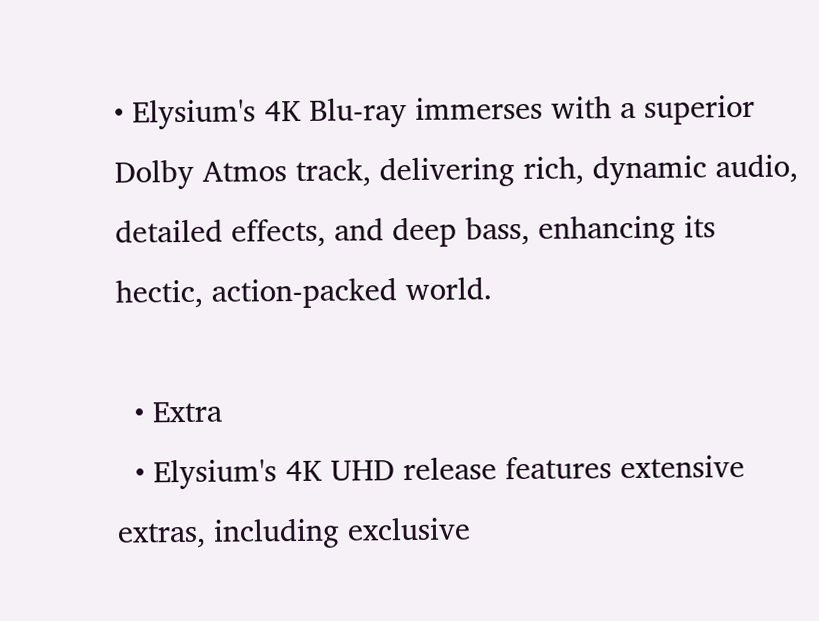• Elysium's 4K Blu-ray immerses with a superior Dolby Atmos track, delivering rich, dynamic audio, detailed effects, and deep bass, enhancing its hectic, action-packed world.

  • Extra
  • Elysium's 4K UHD release features extensive extras, including exclusive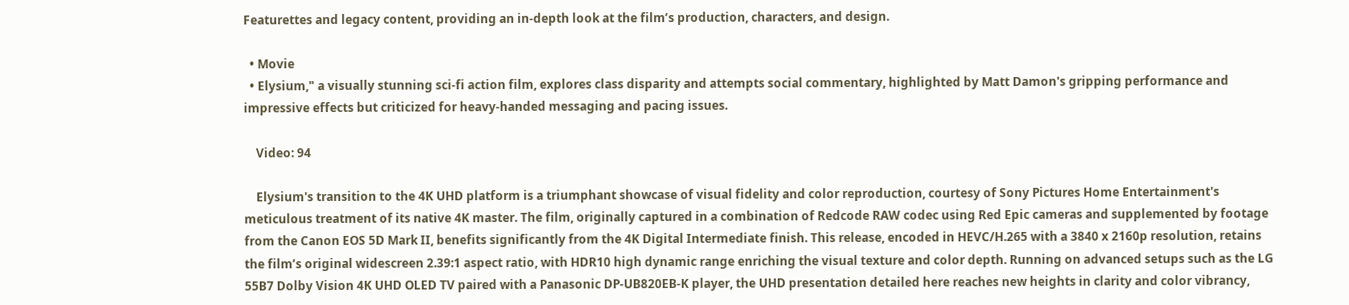Featurettes and legacy content, providing an in-depth look at the film’s production, characters, and design.

  • Movie
  • Elysium," a visually stunning sci-fi action film, explores class disparity and attempts social commentary, highlighted by Matt Damon's gripping performance and impressive effects but criticized for heavy-handed messaging and pacing issues.

    Video: 94

    Elysium's transition to the 4K UHD platform is a triumphant showcase of visual fidelity and color reproduction, courtesy of Sony Pictures Home Entertainment's meticulous treatment of its native 4K master. The film, originally captured in a combination of Redcode RAW codec using Red Epic cameras and supplemented by footage from the Canon EOS 5D Mark II, benefits significantly from the 4K Digital Intermediate finish. This release, encoded in HEVC/H.265 with a 3840 x 2160p resolution, retains the film’s original widescreen 2.39:1 aspect ratio, with HDR10 high dynamic range enriching the visual texture and color depth. Running on advanced setups such as the LG 55B7 Dolby Vision 4K UHD OLED TV paired with a Panasonic DP-UB820EB-K player, the UHD presentation detailed here reaches new heights in clarity and color vibrancy,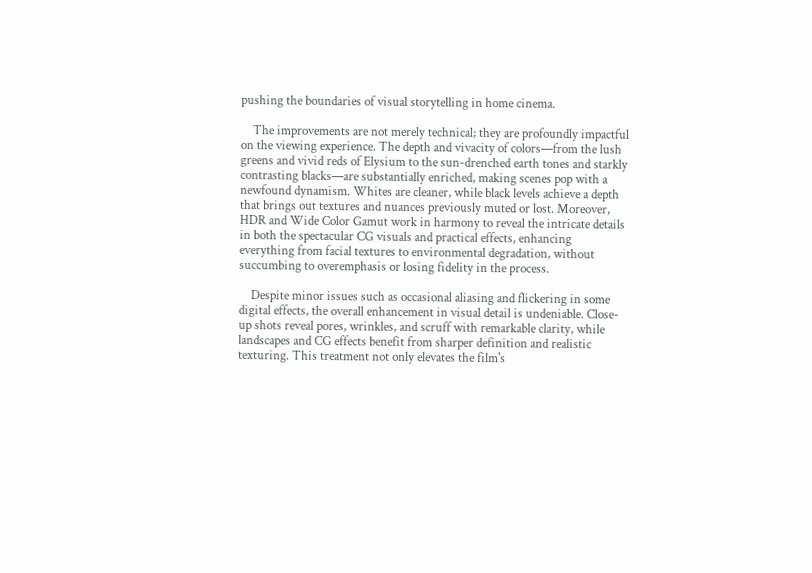pushing the boundaries of visual storytelling in home cinema.

    The improvements are not merely technical; they are profoundly impactful on the viewing experience. The depth and vivacity of colors—from the lush greens and vivid reds of Elysium to the sun-drenched earth tones and starkly contrasting blacks—are substantially enriched, making scenes pop with a newfound dynamism. Whites are cleaner, while black levels achieve a depth that brings out textures and nuances previously muted or lost. Moreover, HDR and Wide Color Gamut work in harmony to reveal the intricate details in both the spectacular CG visuals and practical effects, enhancing everything from facial textures to environmental degradation, without succumbing to overemphasis or losing fidelity in the process.

    Despite minor issues such as occasional aliasing and flickering in some digital effects, the overall enhancement in visual detail is undeniable. Close-up shots reveal pores, wrinkles, and scruff with remarkable clarity, while landscapes and CG effects benefit from sharper definition and realistic texturing. This treatment not only elevates the film's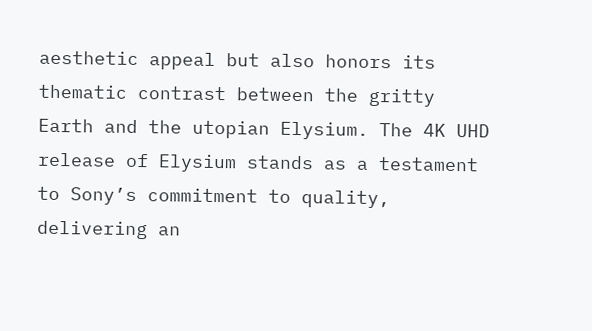aesthetic appeal but also honors its thematic contrast between the gritty Earth and the utopian Elysium. The 4K UHD release of Elysium stands as a testament to Sony’s commitment to quality, delivering an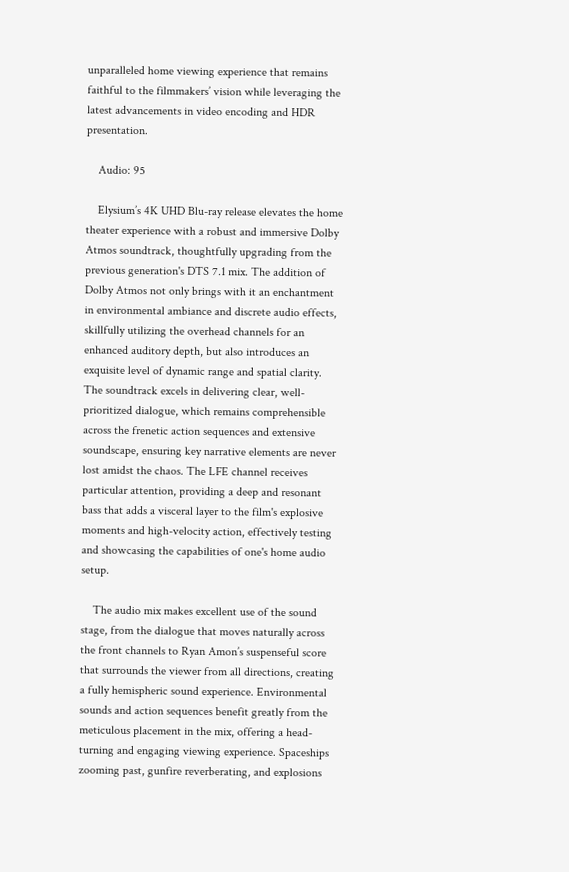unparalleled home viewing experience that remains faithful to the filmmakers’ vision while leveraging the latest advancements in video encoding and HDR presentation.

    Audio: 95

    Elysium’s 4K UHD Blu-ray release elevates the home theater experience with a robust and immersive Dolby Atmos soundtrack, thoughtfully upgrading from the previous generation's DTS 7.1 mix. The addition of Dolby Atmos not only brings with it an enchantment in environmental ambiance and discrete audio effects, skillfully utilizing the overhead channels for an enhanced auditory depth, but also introduces an exquisite level of dynamic range and spatial clarity. The soundtrack excels in delivering clear, well-prioritized dialogue, which remains comprehensible across the frenetic action sequences and extensive soundscape, ensuring key narrative elements are never lost amidst the chaos. The LFE channel receives particular attention, providing a deep and resonant bass that adds a visceral layer to the film's explosive moments and high-velocity action, effectively testing and showcasing the capabilities of one's home audio setup.

    The audio mix makes excellent use of the sound stage, from the dialogue that moves naturally across the front channels to Ryan Amon’s suspenseful score that surrounds the viewer from all directions, creating a fully hemispheric sound experience. Environmental sounds and action sequences benefit greatly from the meticulous placement in the mix, offering a head-turning and engaging viewing experience. Spaceships zooming past, gunfire reverberating, and explosions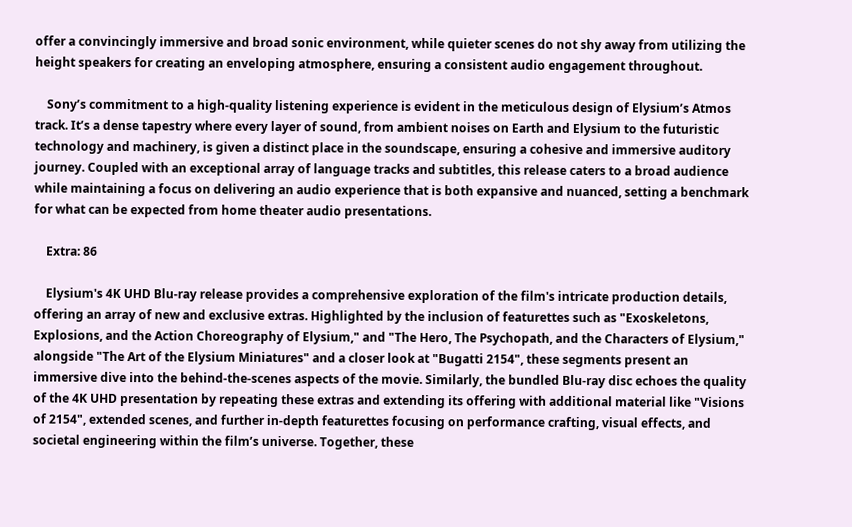offer a convincingly immersive and broad sonic environment, while quieter scenes do not shy away from utilizing the height speakers for creating an enveloping atmosphere, ensuring a consistent audio engagement throughout.

    Sony’s commitment to a high-quality listening experience is evident in the meticulous design of Elysium’s Atmos track. It’s a dense tapestry where every layer of sound, from ambient noises on Earth and Elysium to the futuristic technology and machinery, is given a distinct place in the soundscape, ensuring a cohesive and immersive auditory journey. Coupled with an exceptional array of language tracks and subtitles, this release caters to a broad audience while maintaining a focus on delivering an audio experience that is both expansive and nuanced, setting a benchmark for what can be expected from home theater audio presentations.

    Extra: 86

    Elysium's 4K UHD Blu-ray release provides a comprehensive exploration of the film's intricate production details, offering an array of new and exclusive extras. Highlighted by the inclusion of featurettes such as "Exoskeletons, Explosions, and the Action Choreography of Elysium," and "The Hero, The Psychopath, and the Characters of Elysium," alongside "The Art of the Elysium Miniatures" and a closer look at "Bugatti 2154", these segments present an immersive dive into the behind-the-scenes aspects of the movie. Similarly, the bundled Blu-ray disc echoes the quality of the 4K UHD presentation by repeating these extras and extending its offering with additional material like "Visions of 2154", extended scenes, and further in-depth featurettes focusing on performance crafting, visual effects, and societal engineering within the film’s universe. Together, these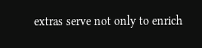extras serve not only to enrich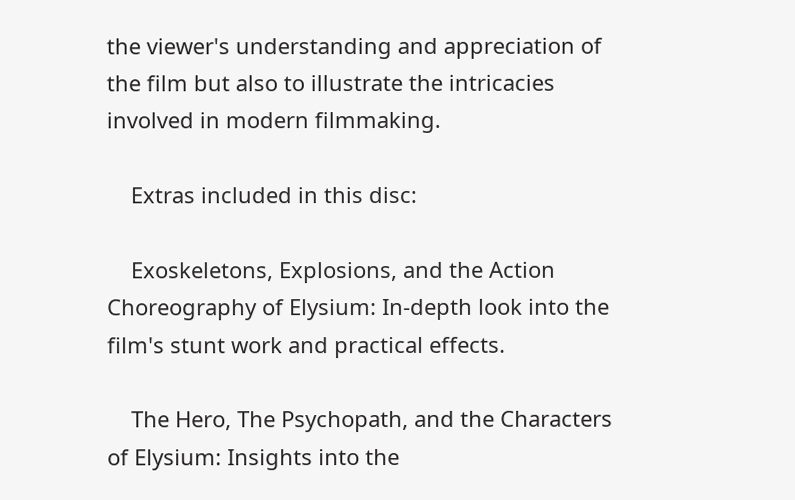the viewer's understanding and appreciation of the film but also to illustrate the intricacies involved in modern filmmaking.

    Extras included in this disc:

    Exoskeletons, Explosions, and the Action Choreography of Elysium: In-depth look into the film's stunt work and practical effects.

    The Hero, The Psychopath, and the Characters of Elysium: Insights into the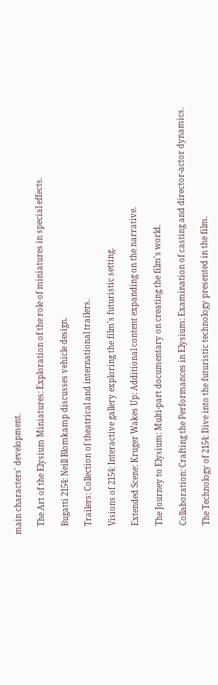main characters' development.

    The Art of the Elysium Miniatures: Exploration of the role of miniatures in special effects.

    Bugatti 2154: Neill Blomkamp discusses vehicle design.

    Trailers: Collection of theatrical and international trailers.

    Visions of 2154: Interactive gallery exploring the film's futuristic setting.

    Extended Scene: Kruger Wakes Up: Additional content expanding on the narrative.

    The Journey to Elysium: Multi-part documentary on creating the film's world.

    Collaboration: Crafting the Performances in Elysium: Examination of casting and director-actor dynamics.

    The Technology of 2154: Dive into the futuristic technology presented in the film.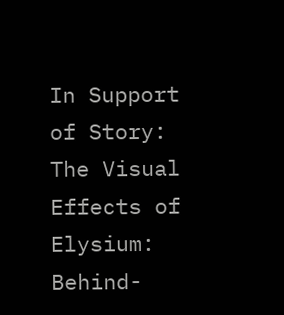In Support of Story: The Visual Effects of Elysium: Behind-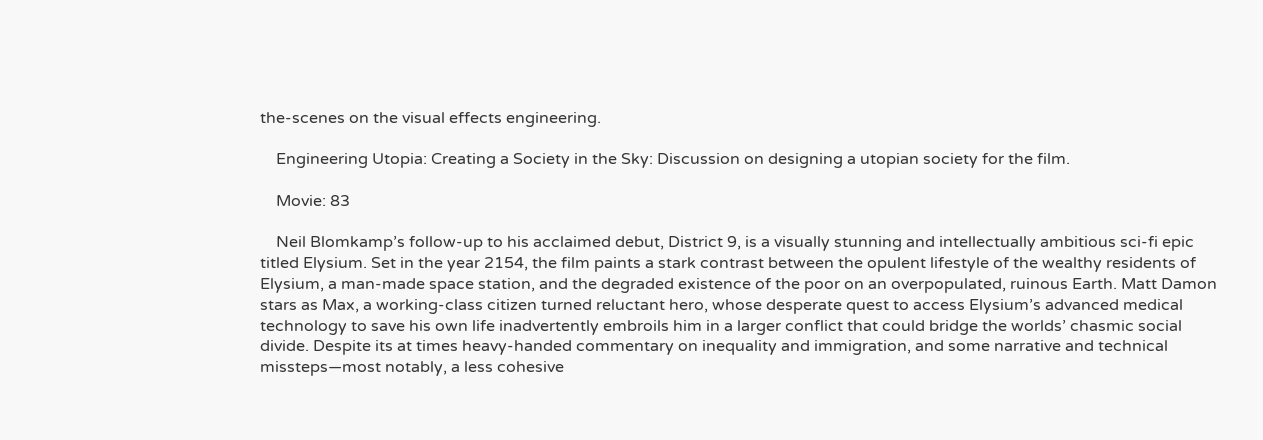the-scenes on the visual effects engineering.

    Engineering Utopia: Creating a Society in the Sky: Discussion on designing a utopian society for the film.

    Movie: 83

    Neil Blomkamp’s follow-up to his acclaimed debut, District 9, is a visually stunning and intellectually ambitious sci-fi epic titled Elysium. Set in the year 2154, the film paints a stark contrast between the opulent lifestyle of the wealthy residents of Elysium, a man-made space station, and the degraded existence of the poor on an overpopulated, ruinous Earth. Matt Damon stars as Max, a working-class citizen turned reluctant hero, whose desperate quest to access Elysium’s advanced medical technology to save his own life inadvertently embroils him in a larger conflict that could bridge the worlds’ chasmic social divide. Despite its at times heavy-handed commentary on inequality and immigration, and some narrative and technical missteps—most notably, a less cohesive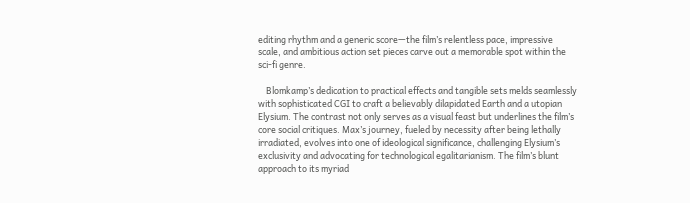editing rhythm and a generic score—the film’s relentless pace, impressive scale, and ambitious action set pieces carve out a memorable spot within the sci-fi genre.

    Blomkamp’s dedication to practical effects and tangible sets melds seamlessly with sophisticated CGI to craft a believably dilapidated Earth and a utopian Elysium. The contrast not only serves as a visual feast but underlines the film’s core social critiques. Max’s journey, fueled by necessity after being lethally irradiated, evolves into one of ideological significance, challenging Elysium’s exclusivity and advocating for technological egalitarianism. The film’s blunt approach to its myriad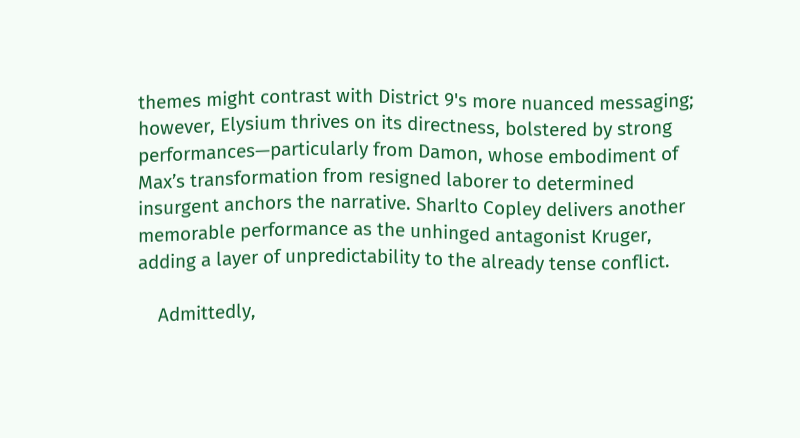themes might contrast with District 9's more nuanced messaging; however, Elysium thrives on its directness, bolstered by strong performances—particularly from Damon, whose embodiment of Max’s transformation from resigned laborer to determined insurgent anchors the narrative. Sharlto Copley delivers another memorable performance as the unhinged antagonist Kruger, adding a layer of unpredictability to the already tense conflict.

    Admittedly,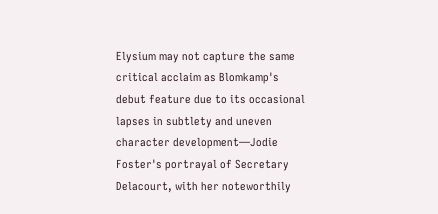Elysium may not capture the same critical acclaim as Blomkamp's debut feature due to its occasional lapses in subtlety and uneven character development—Jodie Foster's portrayal of Secretary Delacourt, with her noteworthily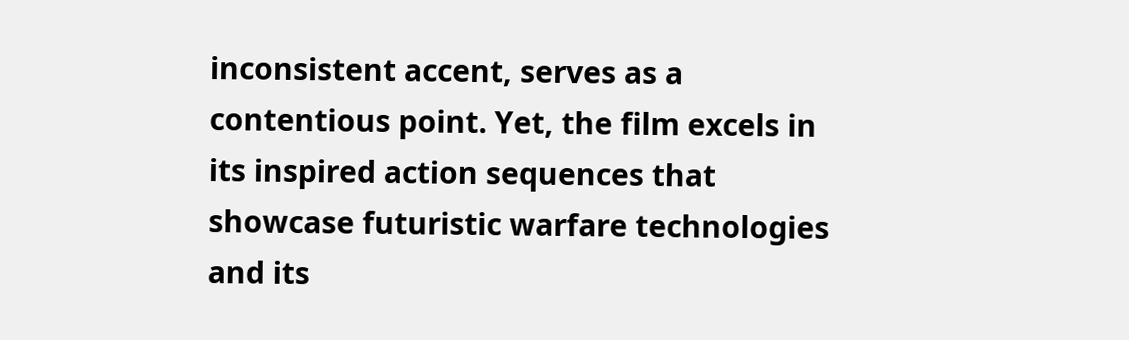inconsistent accent, serves as a contentious point. Yet, the film excels in its inspired action sequences that showcase futuristic warfare technologies and its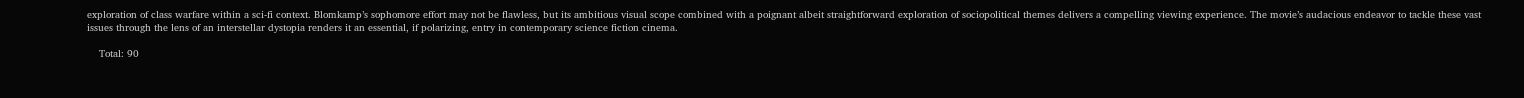exploration of class warfare within a sci-fi context. Blomkamp’s sophomore effort may not be flawless, but its ambitious visual scope combined with a poignant albeit straightforward exploration of sociopolitical themes delivers a compelling viewing experience. The movie’s audacious endeavor to tackle these vast issues through the lens of an interstellar dystopia renders it an essential, if polarizing, entry in contemporary science fiction cinema.

    Total: 90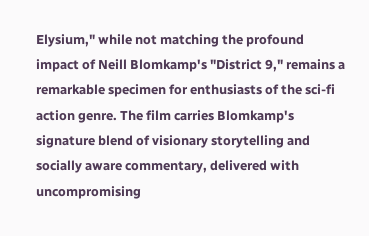Elysium," while not matching the profound impact of Neill Blomkamp's "District 9," remains a remarkable specimen for enthusiasts of the sci-fi action genre. The film carries Blomkamp's signature blend of visionary storytelling and socially aware commentary, delivered with uncompromising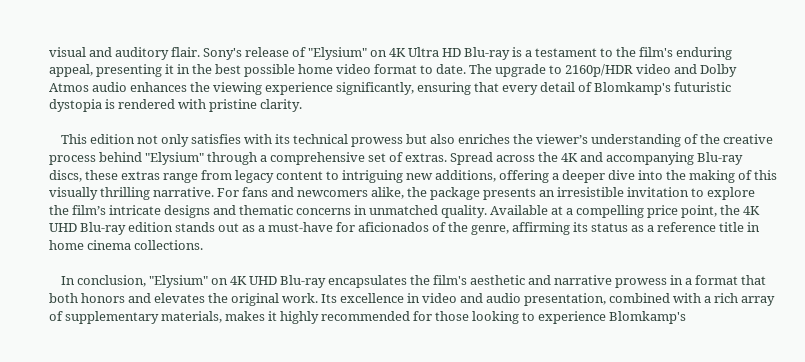visual and auditory flair. Sony's release of "Elysium" on 4K Ultra HD Blu-ray is a testament to the film's enduring appeal, presenting it in the best possible home video format to date. The upgrade to 2160p/HDR video and Dolby Atmos audio enhances the viewing experience significantly, ensuring that every detail of Blomkamp's futuristic dystopia is rendered with pristine clarity.

    This edition not only satisfies with its technical prowess but also enriches the viewer’s understanding of the creative process behind "Elysium" through a comprehensive set of extras. Spread across the 4K and accompanying Blu-ray discs, these extras range from legacy content to intriguing new additions, offering a deeper dive into the making of this visually thrilling narrative. For fans and newcomers alike, the package presents an irresistible invitation to explore the film’s intricate designs and thematic concerns in unmatched quality. Available at a compelling price point, the 4K UHD Blu-ray edition stands out as a must-have for aficionados of the genre, affirming its status as a reference title in home cinema collections.

    In conclusion, "Elysium" on 4K UHD Blu-ray encapsulates the film's aesthetic and narrative prowess in a format that both honors and elevates the original work. Its excellence in video and audio presentation, combined with a rich array of supplementary materials, makes it highly recommended for those looking to experience Blomkamp's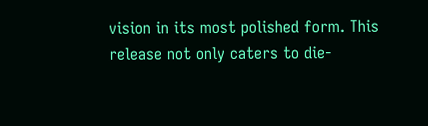vision in its most polished form. This release not only caters to die-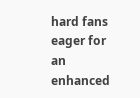hard fans eager for an enhanced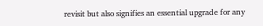revisit but also signifies an essential upgrade for any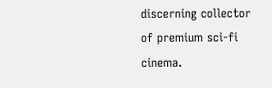discerning collector of premium sci-fi cinema.